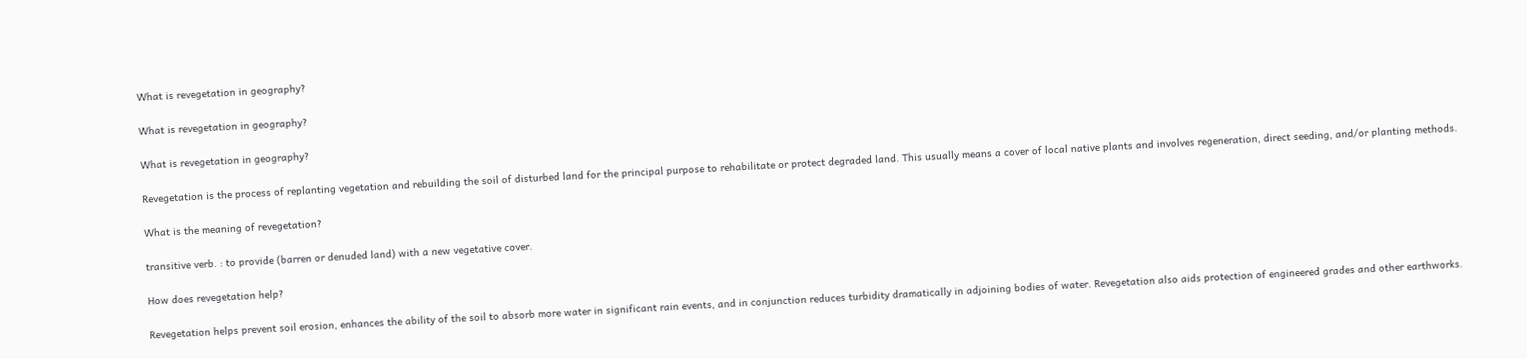What is revegetation in geography?

What is revegetation in geography?

What is revegetation in geography?

Revegetation is the process of replanting vegetation and rebuilding the soil of disturbed land for the principal purpose to rehabilitate or protect degraded land. This usually means a cover of local native plants and involves regeneration, direct seeding, and/or planting methods.

What is the meaning of revegetation?

transitive verb. : to provide (barren or denuded land) with a new vegetative cover.

How does revegetation help?

Revegetation helps prevent soil erosion, enhances the ability of the soil to absorb more water in significant rain events, and in conjunction reduces turbidity dramatically in adjoining bodies of water. Revegetation also aids protection of engineered grades and other earthworks.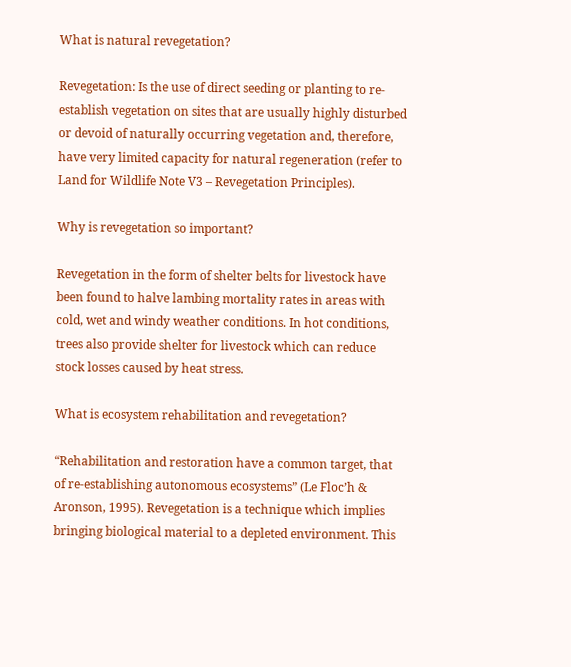What is natural revegetation?

Revegetation: Is the use of direct seeding or planting to re-establish vegetation on sites that are usually highly disturbed or devoid of naturally occurring vegetation and, therefore, have very limited capacity for natural regeneration (refer to Land for Wildlife Note V3 – Revegetation Principles).

Why is revegetation so important?

Revegetation in the form of shelter belts for livestock have been found to halve lambing mortality rates in areas with cold, wet and windy weather conditions. In hot conditions, trees also provide shelter for livestock which can reduce stock losses caused by heat stress.

What is ecosystem rehabilitation and revegetation?

“Rehabilitation and restoration have a common target, that of re-establishing autonomous ecosystems” (Le Floc’h & Aronson, 1995). Revegetation is a technique which implies bringing biological material to a depleted environment. This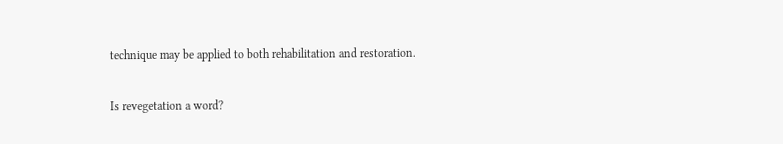technique may be applied to both rehabilitation and restoration.

Is revegetation a word?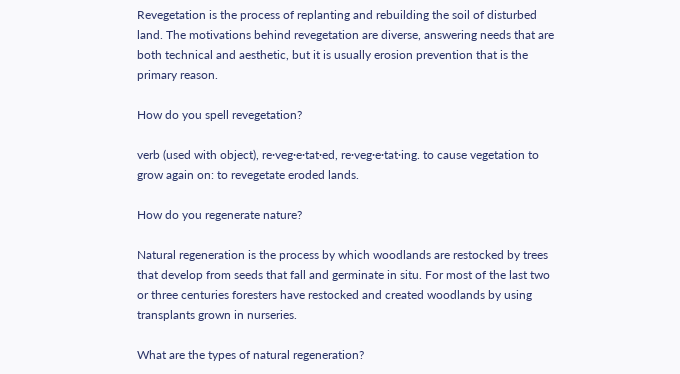Revegetation is the process of replanting and rebuilding the soil of disturbed land. The motivations behind revegetation are diverse, answering needs that are both technical and aesthetic, but it is usually erosion prevention that is the primary reason.

How do you spell revegetation?

verb (used with object), re·veg·e·tat·ed, re·veg·e·tat·ing. to cause vegetation to grow again on: to revegetate eroded lands.

How do you regenerate nature?

Natural regeneration is the process by which woodlands are restocked by trees that develop from seeds that fall and germinate in situ. For most of the last two or three centuries foresters have restocked and created woodlands by using transplants grown in nurseries.

What are the types of natural regeneration?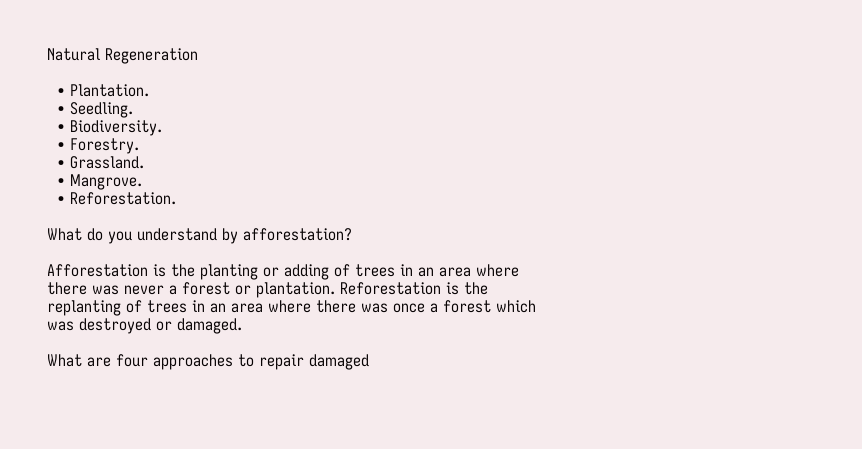Natural Regeneration

  • Plantation.
  • Seedling.
  • Biodiversity.
  • Forestry.
  • Grassland.
  • Mangrove.
  • Reforestation.

What do you understand by afforestation?

Afforestation is the planting or adding of trees in an area where there was never a forest or plantation. Reforestation is the replanting of trees in an area where there was once a forest which was destroyed or damaged.

What are four approaches to repair damaged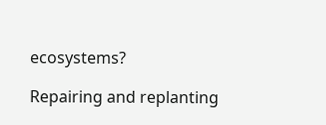ecosystems?

Repairing and replanting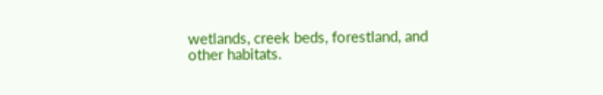wetlands, creek beds, forestland, and other habitats.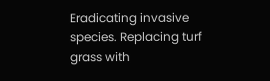Eradicating invasive species. Replacing turf grass with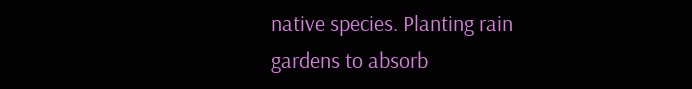native species. Planting rain gardens to absorb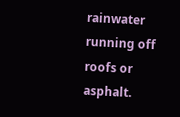rainwater running off roofs or asphalt.